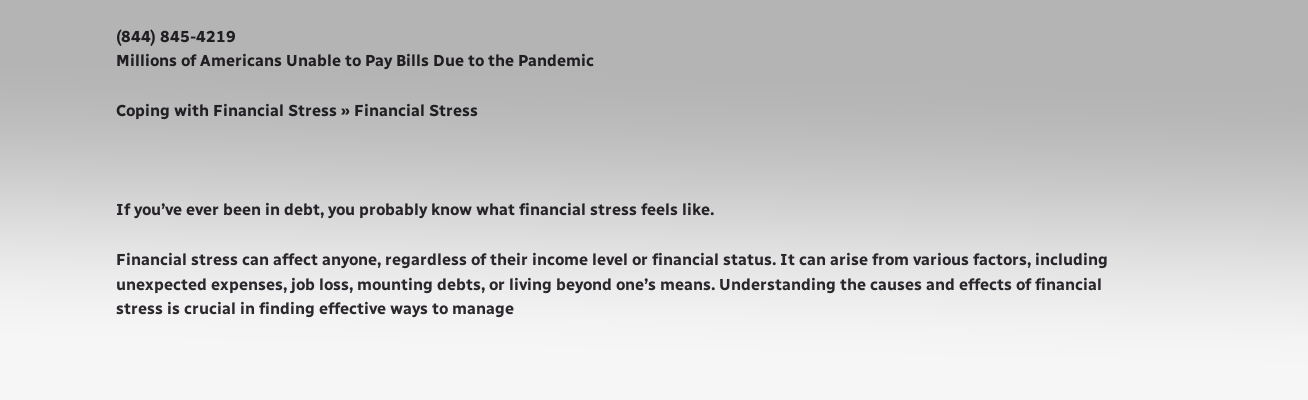(844) 845-4219
Millions of Americans Unable to Pay Bills Due to the Pandemic

Coping with Financial Stress » Financial Stress



If you’ve ever been in debt, you probably know what financial stress feels like.

Financial stress can affect anyone, regardless of their income level or financial status. It can arise from various factors, including unexpected expenses, job loss, mounting debts, or living beyond one’s means. Understanding the causes and effects of financial stress is crucial in finding effective ways to manage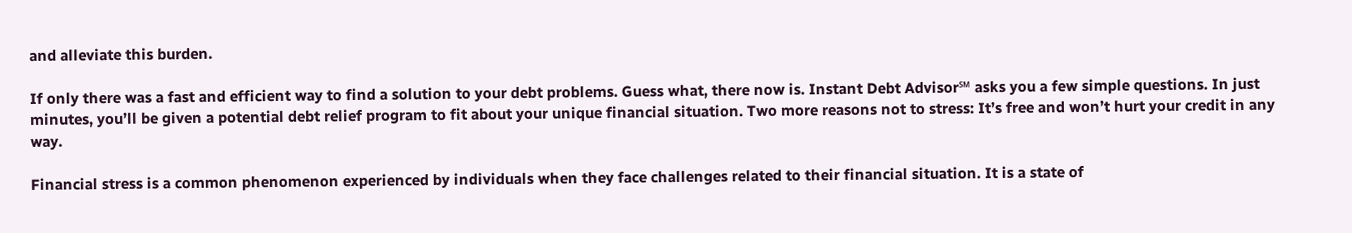and alleviate this burden.

If only there was a fast and efficient way to find a solution to your debt problems. Guess what, there now is. Instant Debt Advisor℠ asks you a few simple questions. In just minutes, you’ll be given a potential debt relief program to fit about your unique financial situation. Two more reasons not to stress: It’s free and won’t hurt your credit in any way.

Financial stress is a common phenomenon experienced by individuals when they face challenges related to their financial situation. It is a state of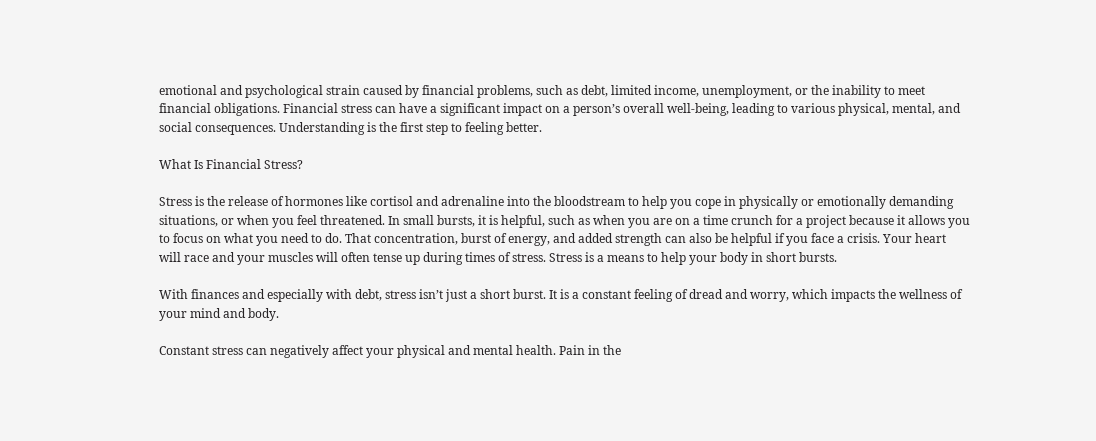emotional and psychological strain caused by financial problems, such as debt, limited income, unemployment, or the inability to meet financial obligations. Financial stress can have a significant impact on a person’s overall well-being, leading to various physical, mental, and social consequences. Understanding is the first step to feeling better.

What Is Financial Stress?

Stress is the release of hormones like cortisol and adrenaline into the bloodstream to help you cope in physically or emotionally demanding situations, or when you feel threatened. In small bursts, it is helpful, such as when you are on a time crunch for a project because it allows you to focus on what you need to do. That concentration, burst of energy, and added strength can also be helpful if you face a crisis. Your heart will race and your muscles will often tense up during times of stress. Stress is a means to help your body in short bursts.

With finances and especially with debt, stress isn’t just a short burst. It is a constant feeling of dread and worry, which impacts the wellness of your mind and body.

Constant stress can negatively affect your physical and mental health. Pain in the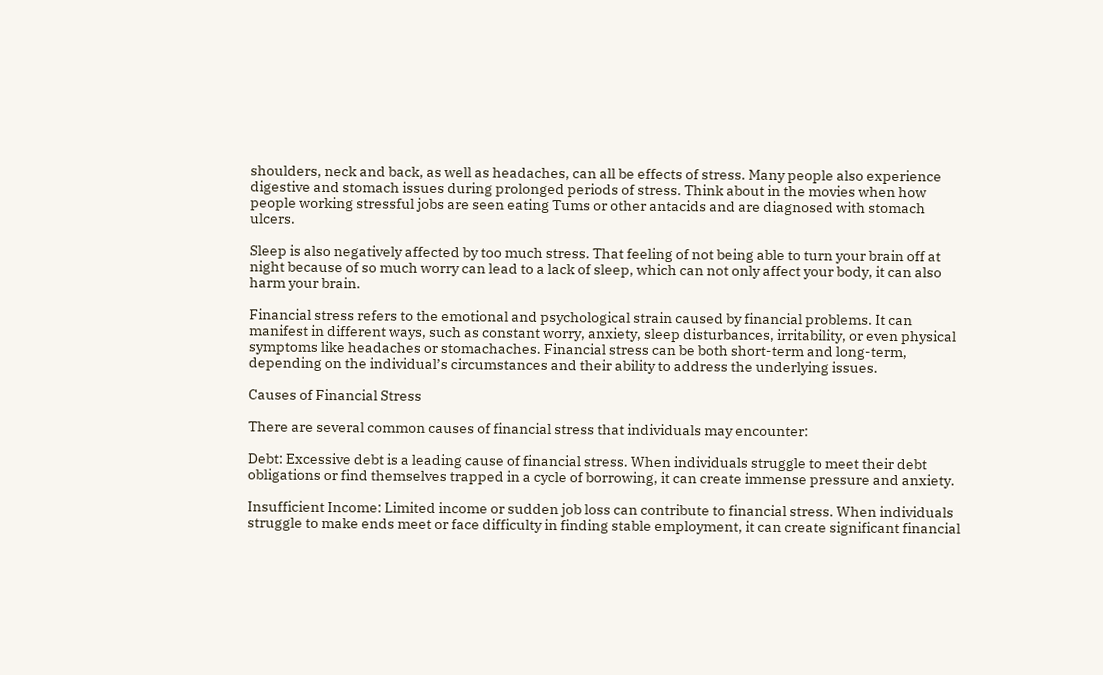shoulders, neck and back, as well as headaches, can all be effects of stress. Many people also experience digestive and stomach issues during prolonged periods of stress. Think about in the movies when how people working stressful jobs are seen eating Tums or other antacids and are diagnosed with stomach ulcers.

Sleep is also negatively affected by too much stress. That feeling of not being able to turn your brain off at night because of so much worry can lead to a lack of sleep, which can not only affect your body, it can also harm your brain.

Financial stress refers to the emotional and psychological strain caused by financial problems. It can manifest in different ways, such as constant worry, anxiety, sleep disturbances, irritability, or even physical symptoms like headaches or stomachaches. Financial stress can be both short-term and long-term, depending on the individual’s circumstances and their ability to address the underlying issues.

Causes of Financial Stress

There are several common causes of financial stress that individuals may encounter:

Debt: Excessive debt is a leading cause of financial stress. When individuals struggle to meet their debt obligations or find themselves trapped in a cycle of borrowing, it can create immense pressure and anxiety.

Insufficient Income: Limited income or sudden job loss can contribute to financial stress. When individuals struggle to make ends meet or face difficulty in finding stable employment, it can create significant financial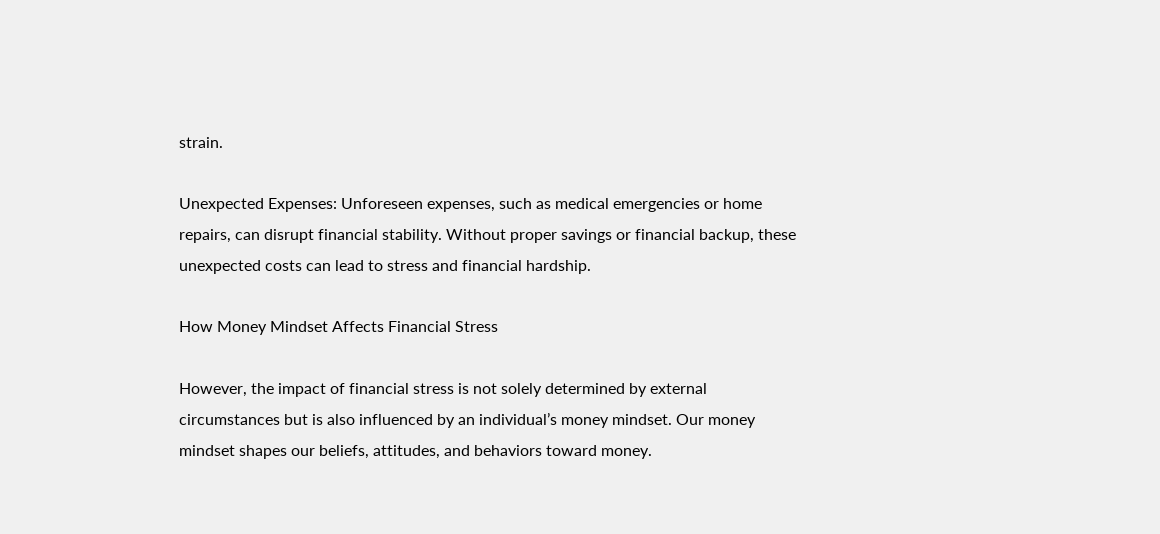strain.

Unexpected Expenses: Unforeseen expenses, such as medical emergencies or home repairs, can disrupt financial stability. Without proper savings or financial backup, these unexpected costs can lead to stress and financial hardship.

How Money Mindset Affects Financial Stress

However, the impact of financial stress is not solely determined by external circumstances but is also influenced by an individual’s money mindset. Our money mindset shapes our beliefs, attitudes, and behaviors toward money.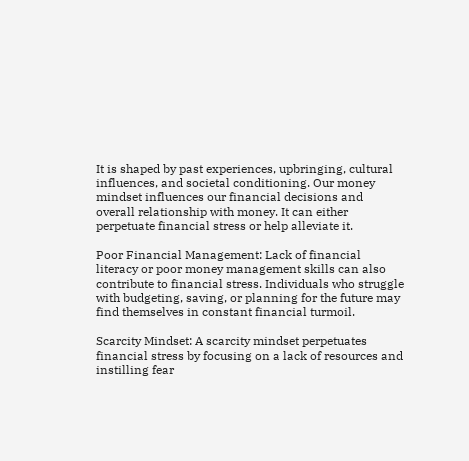It is shaped by past experiences, upbringing, cultural influences, and societal conditioning. Our money mindset influences our financial decisions and overall relationship with money. It can either perpetuate financial stress or help alleviate it.

Poor Financial Management: Lack of financial literacy or poor money management skills can also contribute to financial stress. Individuals who struggle with budgeting, saving, or planning for the future may find themselves in constant financial turmoil.

Scarcity Mindset: A scarcity mindset perpetuates financial stress by focusing on a lack of resources and instilling fear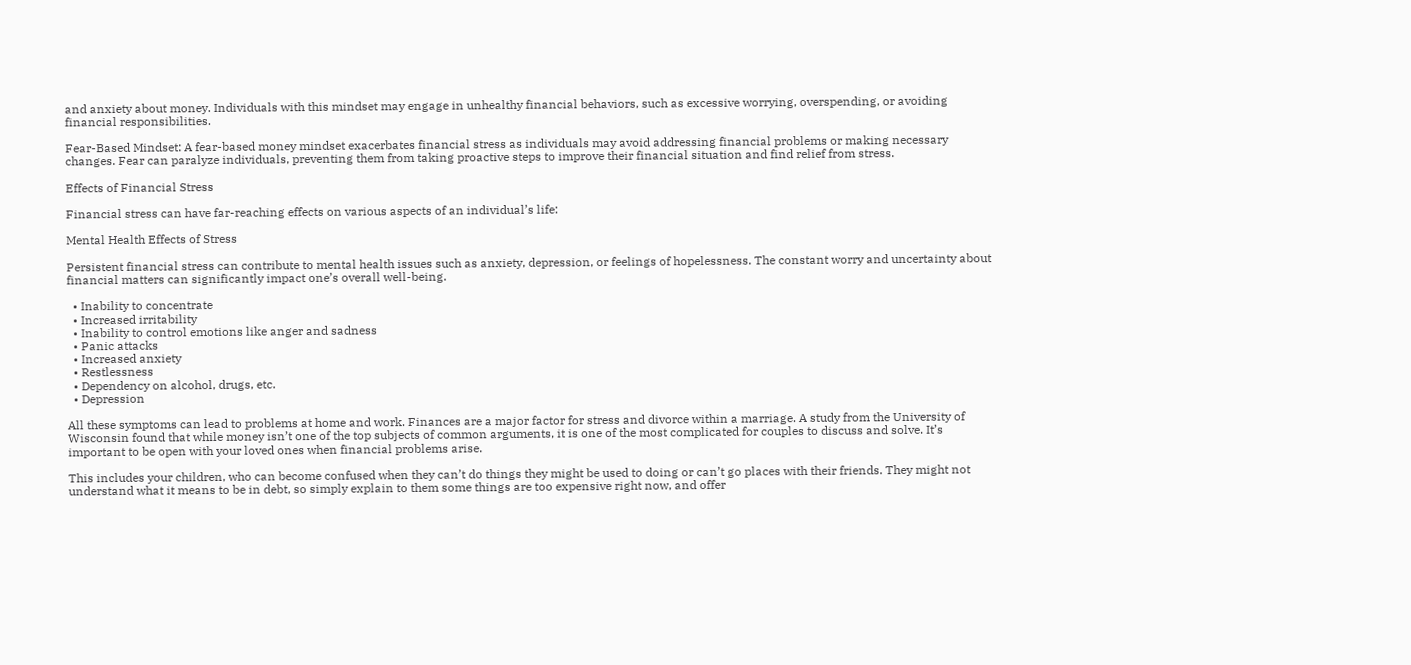and anxiety about money. Individuals with this mindset may engage in unhealthy financial behaviors, such as excessive worrying, overspending, or avoiding financial responsibilities.

Fear-Based Mindset: A fear-based money mindset exacerbates financial stress as individuals may avoid addressing financial problems or making necessary changes. Fear can paralyze individuals, preventing them from taking proactive steps to improve their financial situation and find relief from stress.

Effects of Financial Stress

Financial stress can have far-reaching effects on various aspects of an individual’s life:

Mental Health Effects of Stress

Persistent financial stress can contribute to mental health issues such as anxiety, depression, or feelings of hopelessness. The constant worry and uncertainty about financial matters can significantly impact one’s overall well-being.

  • Inability to concentrate
  • Increased irritability
  • Inability to control emotions like anger and sadness
  • Panic attacks
  • Increased anxiety
  • Restlessness
  • Dependency on alcohol, drugs, etc.
  • Depression

All these symptoms can lead to problems at home and work. Finances are a major factor for stress and divorce within a marriage. A study from the University of Wisconsin found that while money isn’t one of the top subjects of common arguments, it is one of the most complicated for couples to discuss and solve. It’s important to be open with your loved ones when financial problems arise.

This includes your children, who can become confused when they can’t do things they might be used to doing or can’t go places with their friends. They might not understand what it means to be in debt, so simply explain to them some things are too expensive right now, and offer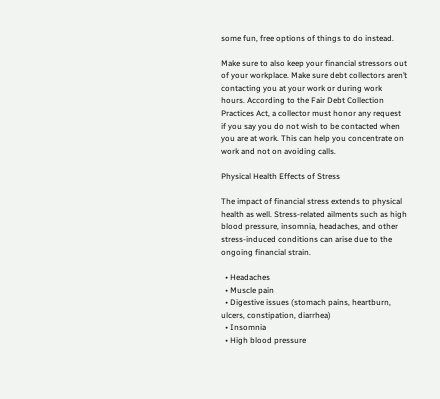some fun, free options of things to do instead.

Make sure to also keep your financial stressors out of your workplace. Make sure debt collectors aren’t contacting you at your work or during work hours. According to the Fair Debt Collection Practices Act, a collector must honor any request if you say you do not wish to be contacted when you are at work. This can help you concentrate on work and not on avoiding calls.

Physical Health Effects of Stress

The impact of financial stress extends to physical health as well. Stress-related ailments such as high blood pressure, insomnia, headaches, and other stress-induced conditions can arise due to the ongoing financial strain.

  • Headaches
  • Muscle pain
  • Digestive issues (stomach pains, heartburn, ulcers, constipation, diarrhea)
  • Insomnia
  • High blood pressure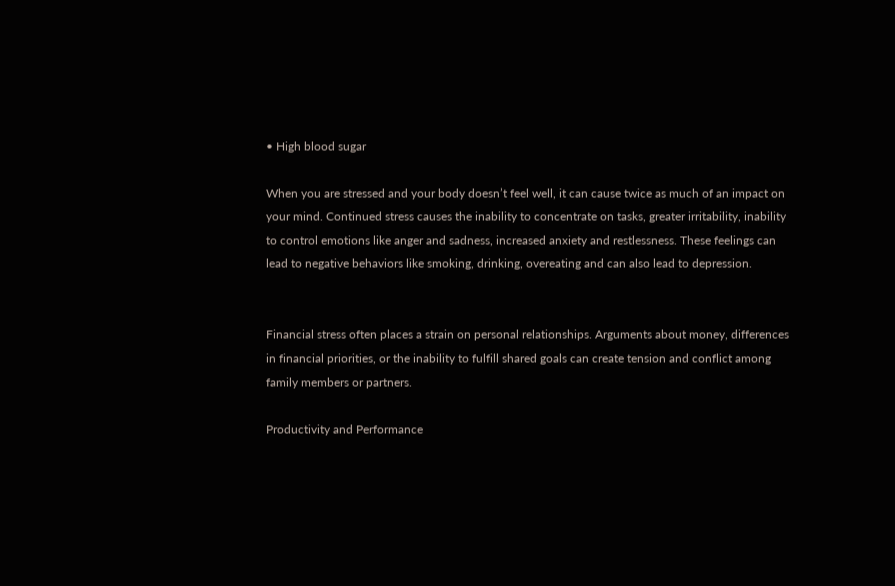• High blood sugar

When you are stressed and your body doesn’t feel well, it can cause twice as much of an impact on your mind. Continued stress causes the inability to concentrate on tasks, greater irritability, inability to control emotions like anger and sadness, increased anxiety and restlessness. These feelings can lead to negative behaviors like smoking, drinking, overeating and can also lead to depression.


Financial stress often places a strain on personal relationships. Arguments about money, differences in financial priorities, or the inability to fulfill shared goals can create tension and conflict among family members or partners.

Productivity and Performance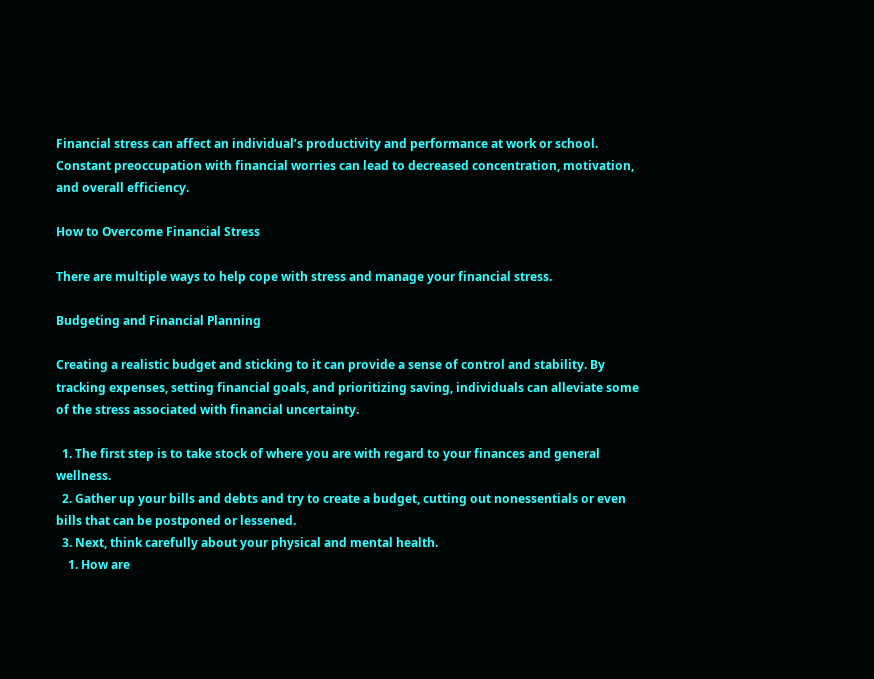Financial stress can affect an individual’s productivity and performance at work or school. Constant preoccupation with financial worries can lead to decreased concentration, motivation, and overall efficiency.

How to Overcome Financial Stress

There are multiple ways to help cope with stress and manage your financial stress.

Budgeting and Financial Planning

Creating a realistic budget and sticking to it can provide a sense of control and stability. By tracking expenses, setting financial goals, and prioritizing saving, individuals can alleviate some of the stress associated with financial uncertainty.

  1. The first step is to take stock of where you are with regard to your finances and general wellness.
  2. Gather up your bills and debts and try to create a budget, cutting out nonessentials or even bills that can be postponed or lessened.
  3. Next, think carefully about your physical and mental health.
    1. How are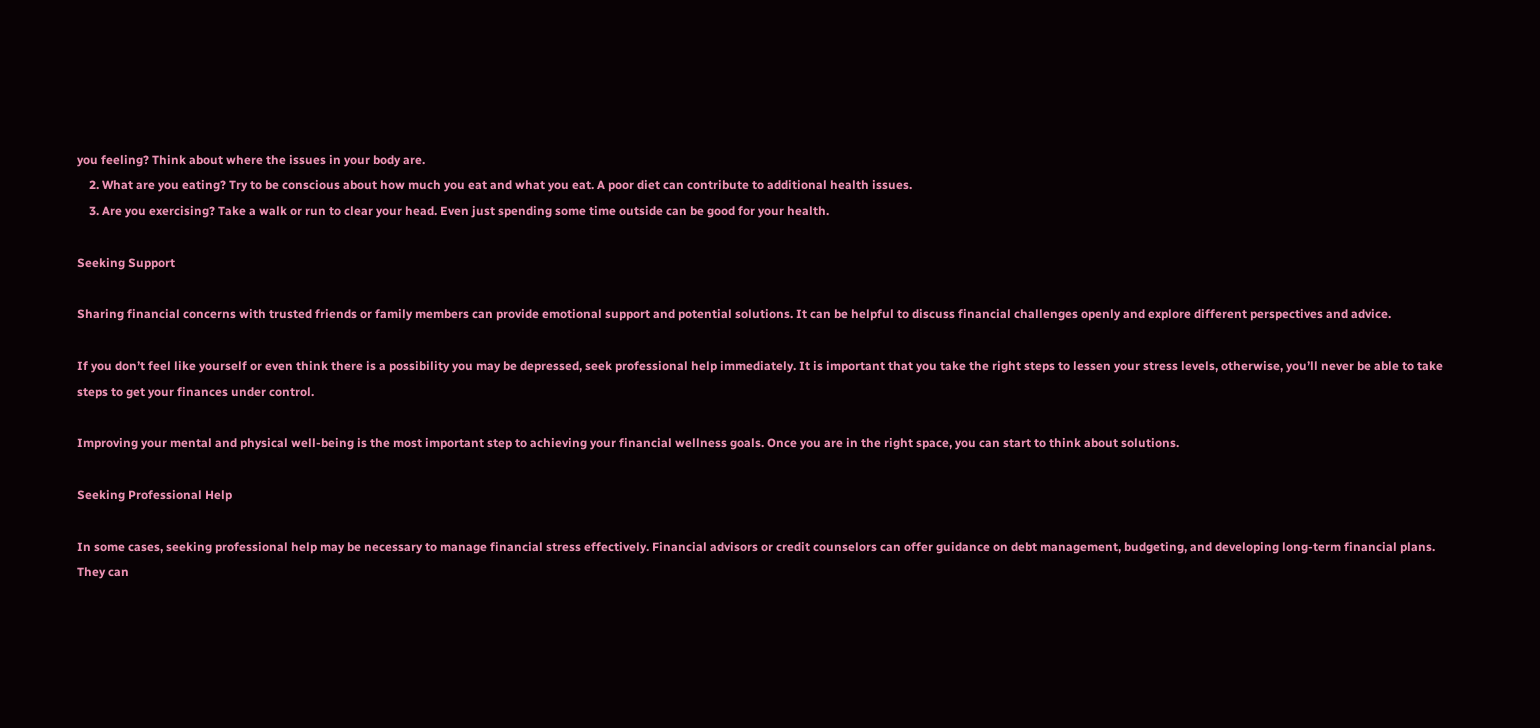you feeling? Think about where the issues in your body are.
    2. What are you eating? Try to be conscious about how much you eat and what you eat. A poor diet can contribute to additional health issues.
    3. Are you exercising? Take a walk or run to clear your head. Even just spending some time outside can be good for your health.

Seeking Support

Sharing financial concerns with trusted friends or family members can provide emotional support and potential solutions. It can be helpful to discuss financial challenges openly and explore different perspectives and advice.

If you don’t feel like yourself or even think there is a possibility you may be depressed, seek professional help immediately. It is important that you take the right steps to lessen your stress levels, otherwise, you’ll never be able to take steps to get your finances under control.

Improving your mental and physical well-being is the most important step to achieving your financial wellness goals. Once you are in the right space, you can start to think about solutions.

Seeking Professional Help

In some cases, seeking professional help may be necessary to manage financial stress effectively. Financial advisors or credit counselors can offer guidance on debt management, budgeting, and developing long-term financial plans. They can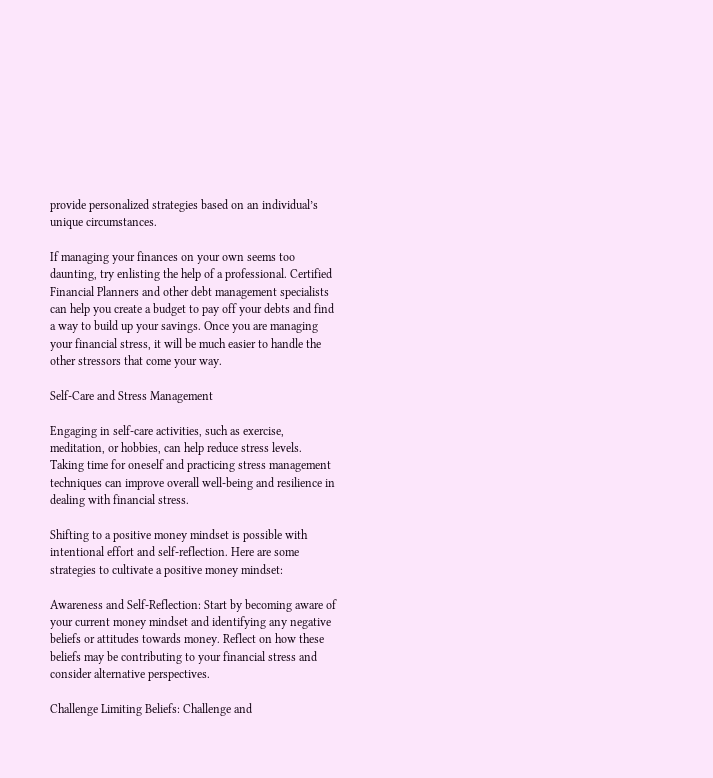provide personalized strategies based on an individual’s unique circumstances.

If managing your finances on your own seems too daunting, try enlisting the help of a professional. Certified Financial Planners and other debt management specialists can help you create a budget to pay off your debts and find a way to build up your savings. Once you are managing your financial stress, it will be much easier to handle the other stressors that come your way.

Self-Care and Stress Management

Engaging in self-care activities, such as exercise, meditation, or hobbies, can help reduce stress levels. Taking time for oneself and practicing stress management techniques can improve overall well-being and resilience in dealing with financial stress.

Shifting to a positive money mindset is possible with intentional effort and self-reflection. Here are some strategies to cultivate a positive money mindset:

Awareness and Self-Reflection: Start by becoming aware of your current money mindset and identifying any negative beliefs or attitudes towards money. Reflect on how these beliefs may be contributing to your financial stress and consider alternative perspectives.

Challenge Limiting Beliefs: Challenge and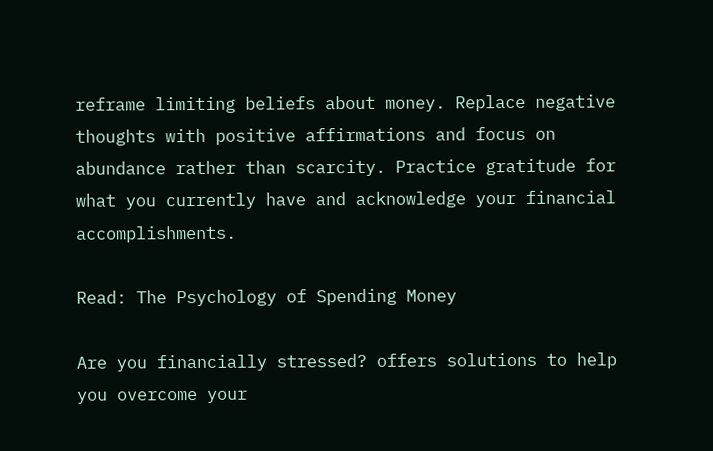reframe limiting beliefs about money. Replace negative thoughts with positive affirmations and focus on abundance rather than scarcity. Practice gratitude for what you currently have and acknowledge your financial accomplishments.

Read: The Psychology of Spending Money

Are you financially stressed? offers solutions to help you overcome your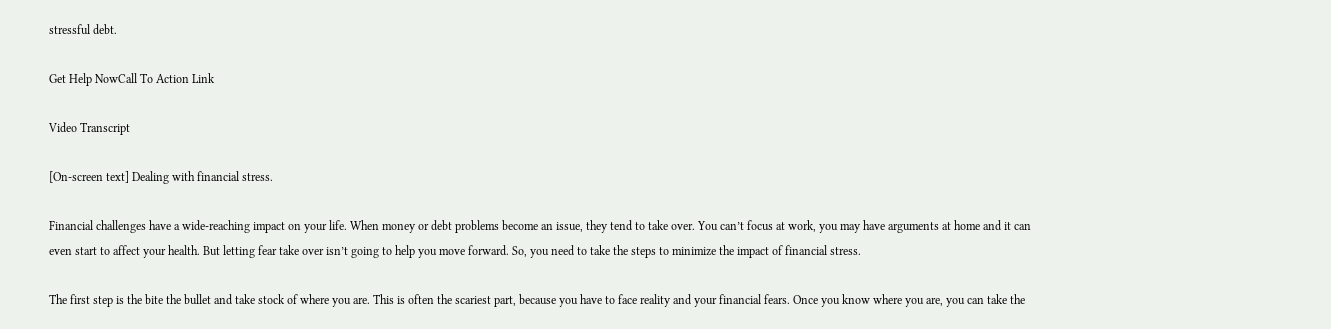stressful debt.

Get Help NowCall To Action Link

Video Transcript

[On-screen text] Dealing with financial stress.

Financial challenges have a wide-reaching impact on your life. When money or debt problems become an issue, they tend to take over. You can’t focus at work, you may have arguments at home and it can even start to affect your health. But letting fear take over isn’t going to help you move forward. So, you need to take the steps to minimize the impact of financial stress.

The first step is the bite the bullet and take stock of where you are. This is often the scariest part, because you have to face reality and your financial fears. Once you know where you are, you can take the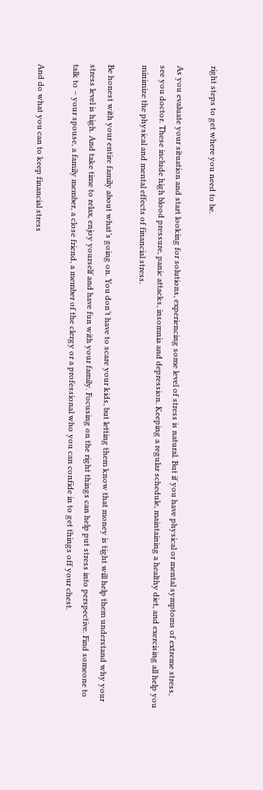right steps to get where you need to be.

As you evaluate your situation and start looking for solutions, experiencing some level of stress is natural. But if you have physical or mental symptoms of extreme stress, see you doctor. These include high blood pressure, panic attacks, insomnia and depression. Keeping a regular schedule, maintaining a healthy diet, and exercising all help you minimize the physical and mental effects of financial stress.

Be honest with your entire family about what’s going on. You don’t have to scare your kids, but letting them know that money is tight will help them understand why your stress level is high. And take time to relax, enjoy yourself and have fun with your family. Focusing on the right things can help put stress into perspective. Find someone to talk to – your spouse, a family member, a close friend, a member of the clergy or a professional who you can confide in to get things off your chest.

And do what you can to keep financial stress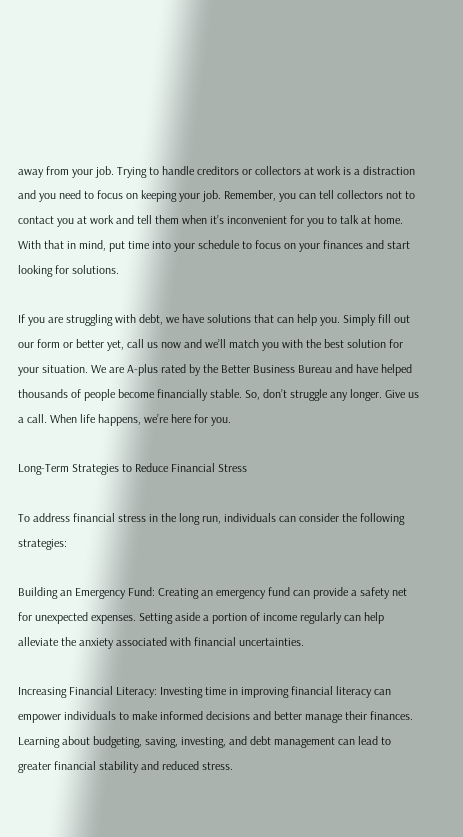away from your job. Trying to handle creditors or collectors at work is a distraction and you need to focus on keeping your job. Remember, you can tell collectors not to contact you at work and tell them when it’s inconvenient for you to talk at home. With that in mind, put time into your schedule to focus on your finances and start looking for solutions.

If you are struggling with debt, we have solutions that can help you. Simply fill out our form or better yet, call us now and we’ll match you with the best solution for your situation. We are A-plus rated by the Better Business Bureau and have helped thousands of people become financially stable. So, don’t struggle any longer. Give us a call. When life happens, we’re here for you.

Long-Term Strategies to Reduce Financial Stress

To address financial stress in the long run, individuals can consider the following strategies:

Building an Emergency Fund: Creating an emergency fund can provide a safety net for unexpected expenses. Setting aside a portion of income regularly can help alleviate the anxiety associated with financial uncertainties.

Increasing Financial Literacy: Investing time in improving financial literacy can empower individuals to make informed decisions and better manage their finances. Learning about budgeting, saving, investing, and debt management can lead to greater financial stability and reduced stress.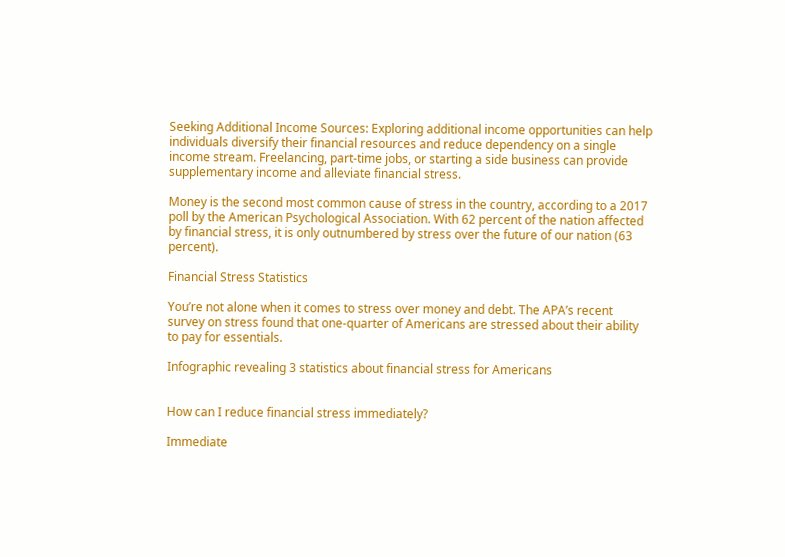Seeking Additional Income Sources: Exploring additional income opportunities can help individuals diversify their financial resources and reduce dependency on a single income stream. Freelancing, part-time jobs, or starting a side business can provide supplementary income and alleviate financial stress.

Money is the second most common cause of stress in the country, according to a 2017 poll by the American Psychological Association. With 62 percent of the nation affected by financial stress, it is only outnumbered by stress over the future of our nation (63 percent).

Financial Stress Statistics

You’re not alone when it comes to stress over money and debt. The APA’s recent survey on stress found that one-quarter of Americans are stressed about their ability to pay for essentials.

Infographic revealing 3 statistics about financial stress for Americans


How can I reduce financial stress immediately?

Immediate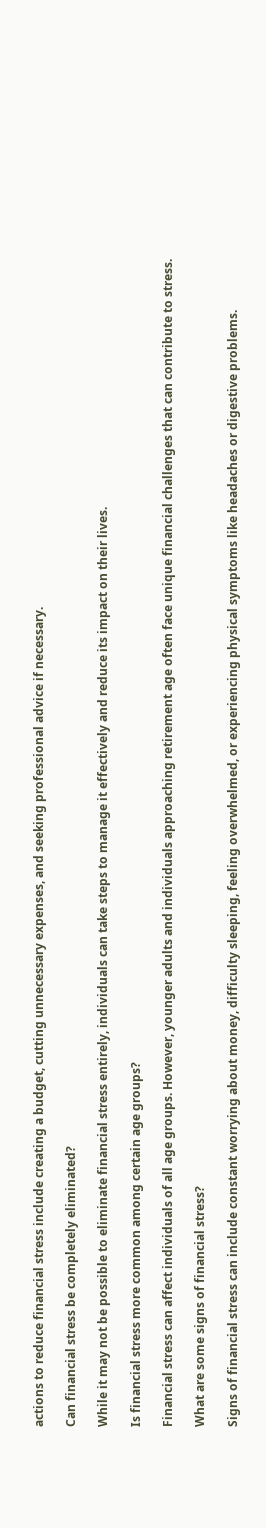actions to reduce financial stress include creating a budget, cutting unnecessary expenses, and seeking professional advice if necessary.

Can financial stress be completely eliminated?

While it may not be possible to eliminate financial stress entirely, individuals can take steps to manage it effectively and reduce its impact on their lives.

Is financial stress more common among certain age groups?

Financial stress can affect individuals of all age groups. However, younger adults and individuals approaching retirement age often face unique financial challenges that can contribute to stress.

What are some signs of financial stress?

Signs of financial stress can include constant worrying about money, difficulty sleeping, feeling overwhelmed, or experiencing physical symptoms like headaches or digestive problems.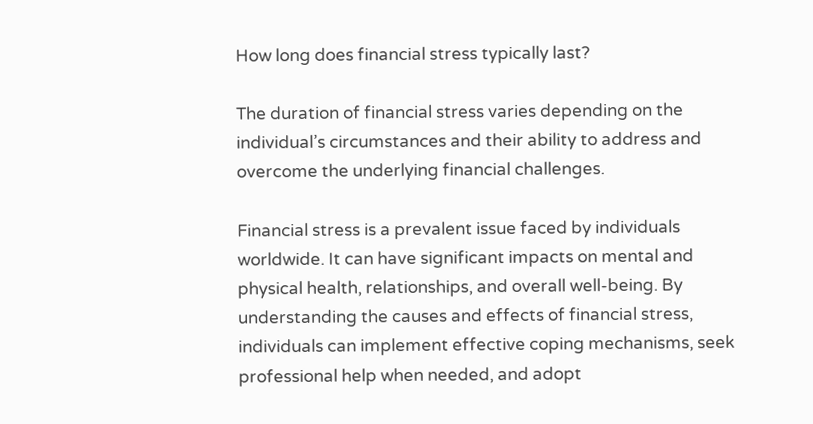How long does financial stress typically last?

The duration of financial stress varies depending on the individual’s circumstances and their ability to address and overcome the underlying financial challenges.

Financial stress is a prevalent issue faced by individuals worldwide. It can have significant impacts on mental and physical health, relationships, and overall well-being. By understanding the causes and effects of financial stress, individuals can implement effective coping mechanisms, seek professional help when needed, and adopt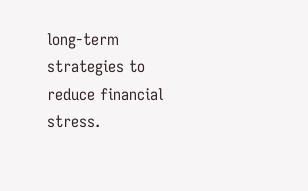long-term strategies to reduce financial stress.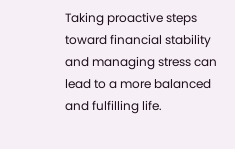Taking proactive steps toward financial stability and managing stress can lead to a more balanced and fulfilling life.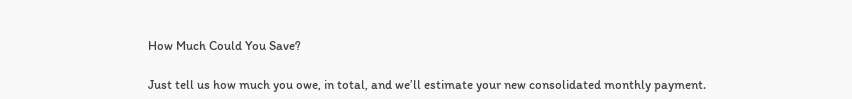How Much Could You Save?

Just tell us how much you owe, in total, and we’ll estimate your new consolidated monthly payment.